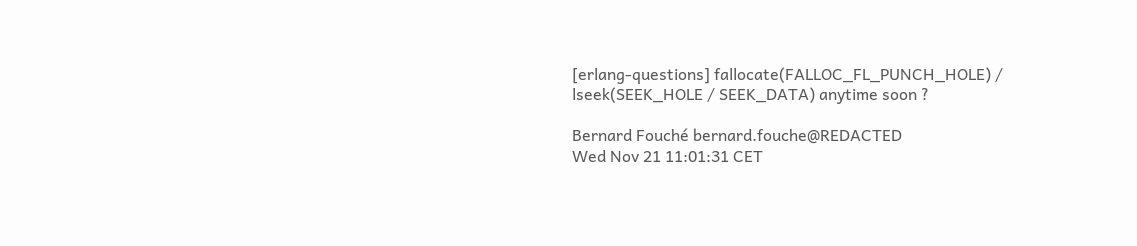[erlang-questions] fallocate(FALLOC_FL_PUNCH_HOLE) / lseek(SEEK_HOLE / SEEK_DATA) anytime soon ?

Bernard Fouché bernard.fouche@REDACTED
Wed Nov 21 11:01:31 CET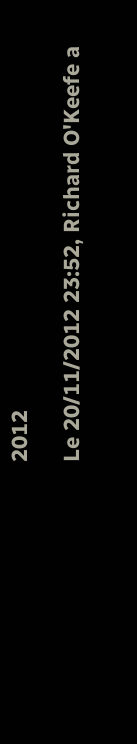2012

Le 20/11/2012 23:52, Richard O'Keefe a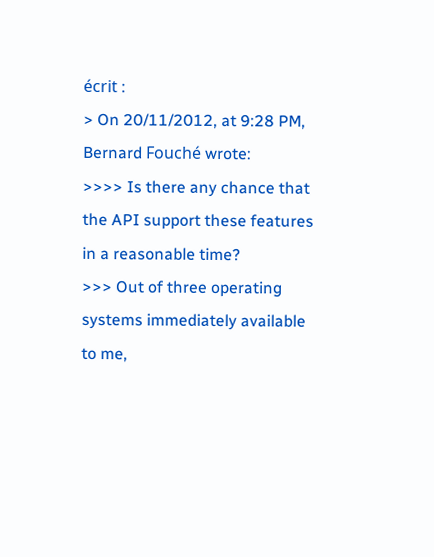écrit :
> On 20/11/2012, at 9:28 PM, Bernard Fouché wrote:
>>>> Is there any chance that the API support these features in a reasonable time?
>>> Out of three operating systems immediately available to me,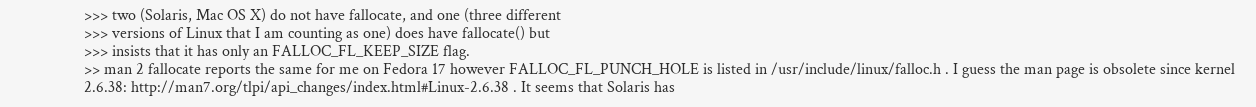>>> two (Solaris, Mac OS X) do not have fallocate, and one (three different
>>> versions of Linux that I am counting as one) does have fallocate() but
>>> insists that it has only an FALLOC_FL_KEEP_SIZE flag.
>> man 2 fallocate reports the same for me on Fedora 17 however FALLOC_FL_PUNCH_HOLE is listed in /usr/include/linux/falloc.h . I guess the man page is obsolete since kernel 2.6.38: http://man7.org/tlpi/api_changes/index.html#Linux-2.6.38 . It seems that Solaris has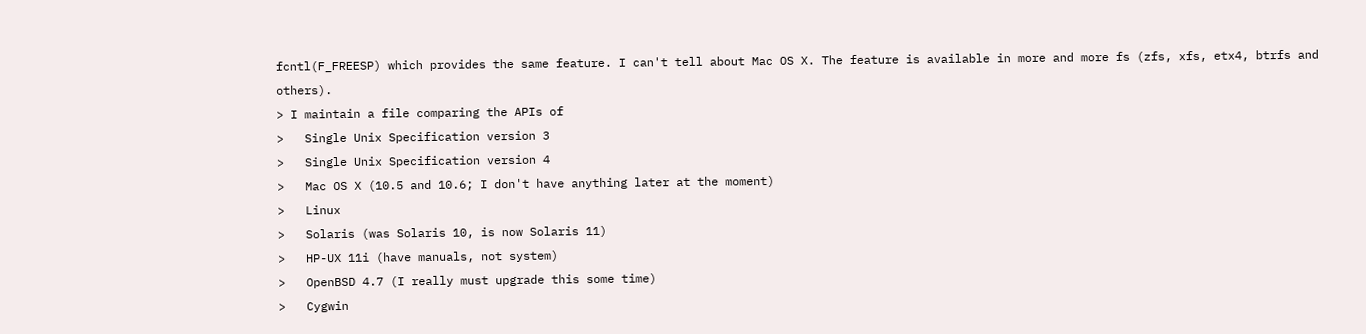fcntl(F_FREESP) which provides the same feature. I can't tell about Mac OS X. The feature is available in more and more fs (zfs, xfs, etx4, btrfs and others).
> I maintain a file comparing the APIs of
>   Single Unix Specification version 3
>   Single Unix Specification version 4
>   Mac OS X (10.5 and 10.6; I don't have anything later at the moment)
>   Linux
>   Solaris (was Solaris 10, is now Solaris 11)
>   HP-UX 11i (have manuals, not system)
>   OpenBSD 4.7 (I really must upgrade this some time)
>   Cygwin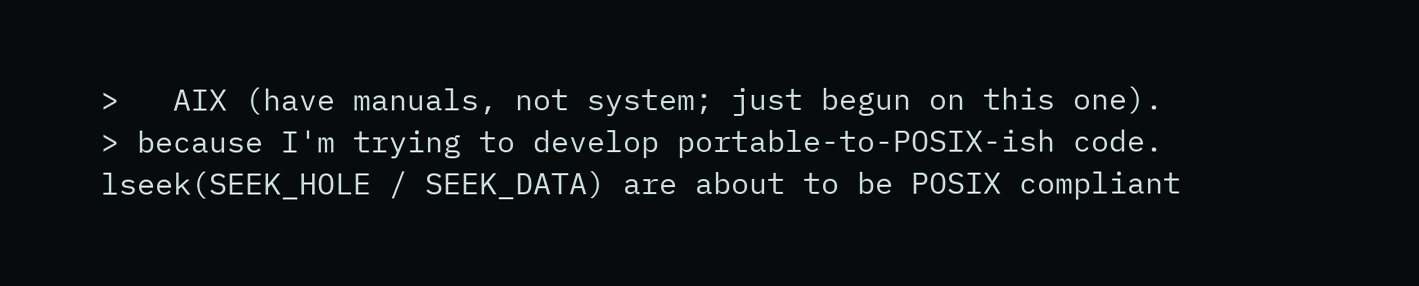>   AIX (have manuals, not system; just begun on this one).
> because I'm trying to develop portable-to-POSIX-ish code.
lseek(SEEK_HOLE / SEEK_DATA) are about to be POSIX compliant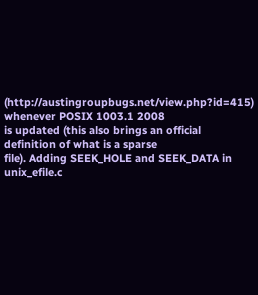(http://austingroupbugs.net/view.php?id=415) whenever POSIX 1003.1 2008
is updated (this also brings an official definition of what is a sparse
file). Adding SEEK_HOLE and SEEK_DATA in unix_efile.c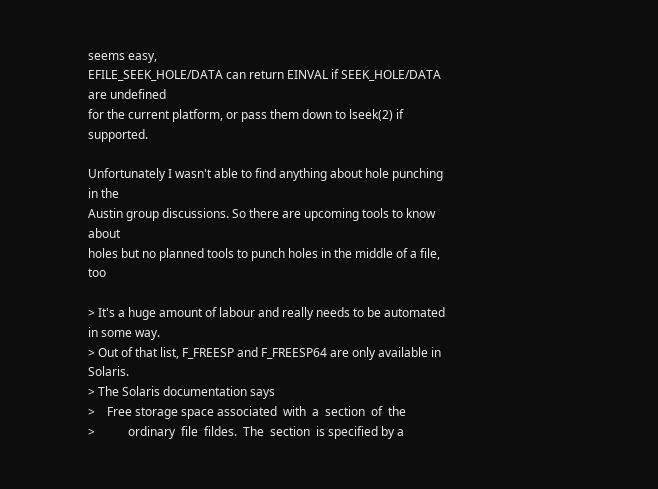seems easy,
EFILE_SEEK_HOLE/DATA can return EINVAL if SEEK_HOLE/DATA are undefined
for the current platform, or pass them down to lseek(2) if supported.

Unfortunately I wasn't able to find anything about hole punching in the
Austin group discussions. So there are upcoming tools to know about
holes but no planned tools to punch holes in the middle of a file, too

> It's a huge amount of labour and really needs to be automated in some way.
> Out of that list, F_FREESP and F_FREESP64 are only available in Solaris.
> The Solaris documentation says
>    Free storage space associated  with  a  section  of  the
>           ordinary  file  fildes.  The  section  is specified by a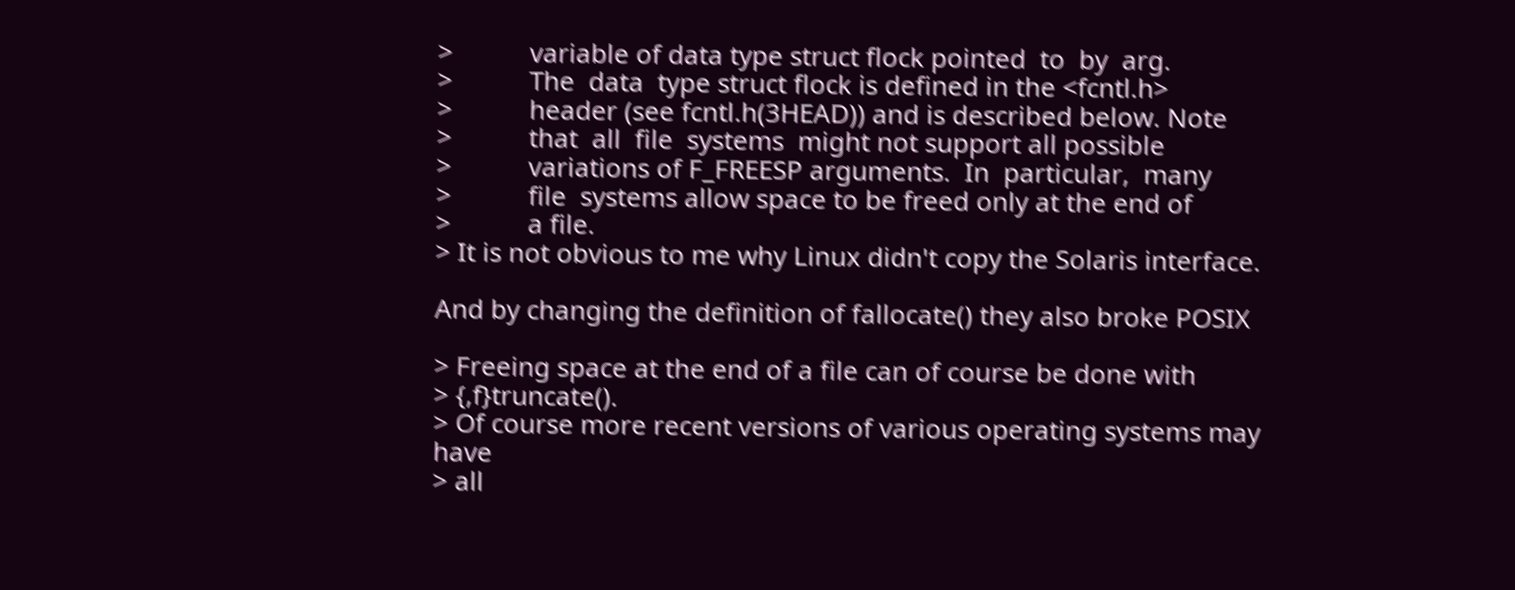>           variable of data type struct flock pointed  to  by  arg.
>           The  data  type struct flock is defined in the <fcntl.h>
>           header (see fcntl.h(3HEAD)) and is described below. Note
>           that  all  file  systems  might not support all possible
>           variations of F_FREESP arguments.  In  particular,  many
>           file  systems allow space to be freed only at the end of
>           a file.
> It is not obvious to me why Linux didn't copy the Solaris interface.

And by changing the definition of fallocate() they also broke POSIX

> Freeing space at the end of a file can of course be done with
> {,f}truncate().
> Of course more recent versions of various operating systems may have
> all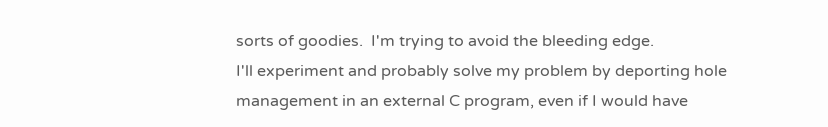sorts of goodies.  I'm trying to avoid the bleeding edge.
I'll experiment and probably solve my problem by deporting hole
management in an external C program, even if I would have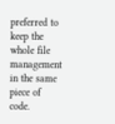preferred to
keep the whole file management in the same piece of code.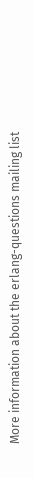More information about the erlang-questions mailing list